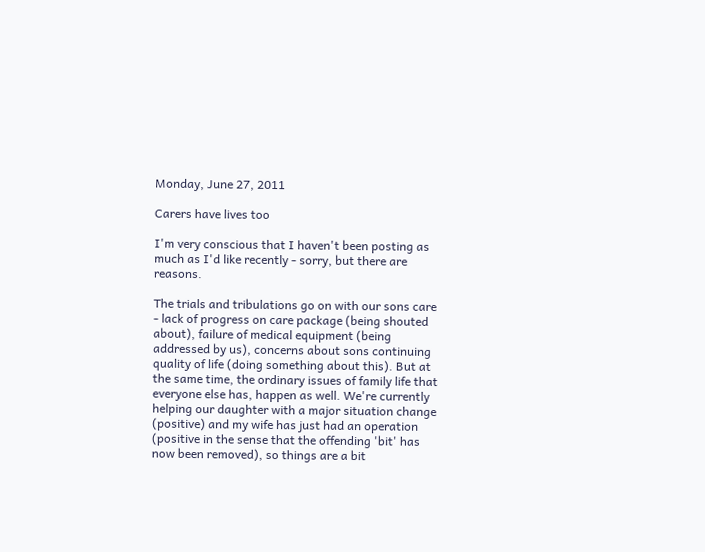Monday, June 27, 2011

Carers have lives too

I'm very conscious that I haven't been posting as much as I'd like recently - sorry, but there are reasons.

The trials and tribulations go on with our sons care - lack of progress on care package (being shouted about), failure of medical equipment (being addressed by us), concerns about sons continuing quality of life (doing something about this). But at the same time, the ordinary issues of family life that everyone else has, happen as well. We're currently helping our daughter with a major situation change (positive) and my wife has just had an operation (positive in the sense that the offending 'bit' has now been removed), so things are a bit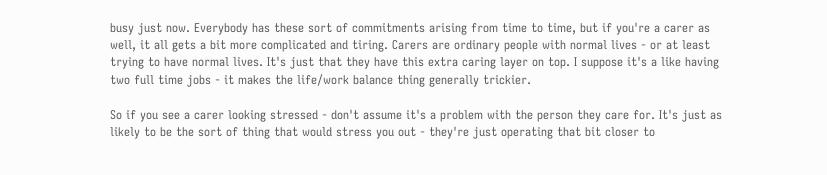busy just now. Everybody has these sort of commitments arising from time to time, but if you're a carer as well, it all gets a bit more complicated and tiring. Carers are ordinary people with normal lives - or at least trying to have normal lives. It's just that they have this extra caring layer on top. I suppose it's a like having two full time jobs - it makes the life/work balance thing generally trickier.

So if you see a carer looking stressed - don't assume it's a problem with the person they care for. It's just as likely to be the sort of thing that would stress you out - they're just operating that bit closer to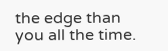the edge than you all the time.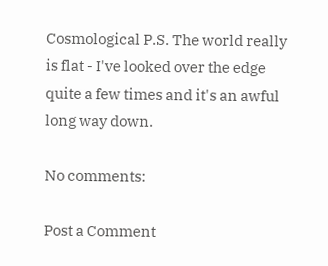Cosmological P.S. The world really is flat - I've looked over the edge quite a few times and it's an awful long way down.

No comments:

Post a Comment